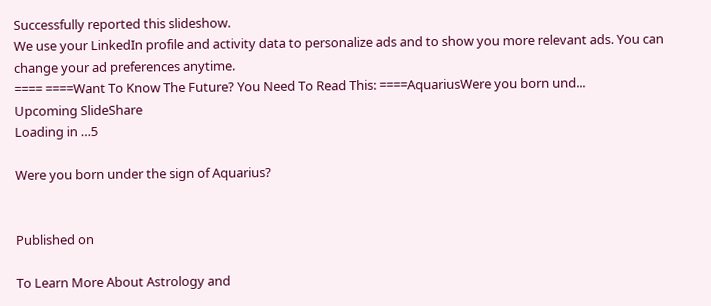Successfully reported this slideshow.
We use your LinkedIn profile and activity data to personalize ads and to show you more relevant ads. You can change your ad preferences anytime.
==== ====Want To Know The Future? You Need To Read This: ====AquariusWere you born und...
Upcoming SlideShare
Loading in …5

Were you born under the sign of Aquarius?


Published on

To Learn More About Astrology and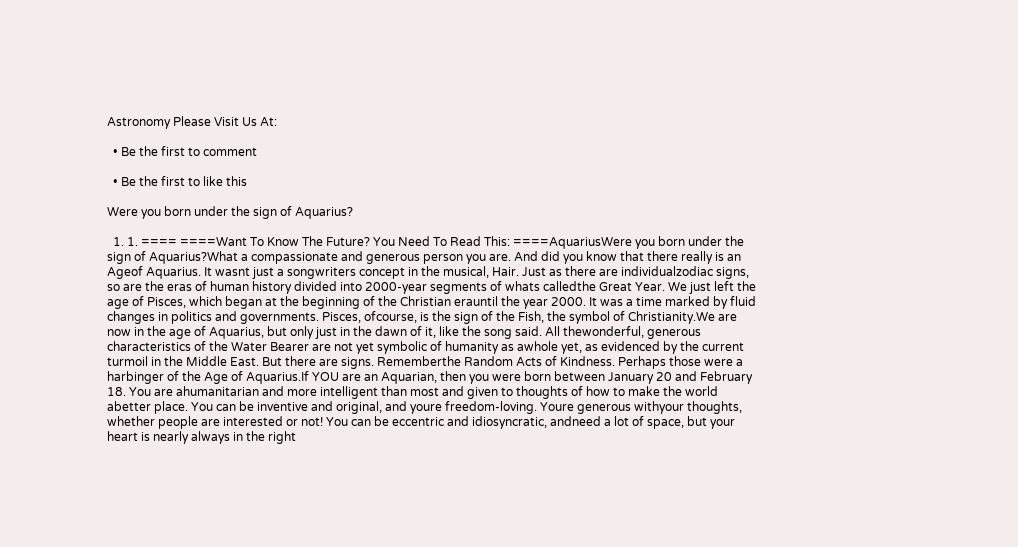Astronomy Please Visit Us At:

  • Be the first to comment

  • Be the first to like this

Were you born under the sign of Aquarius?

  1. 1. ==== ====Want To Know The Future? You Need To Read This: ====AquariusWere you born under the sign of Aquarius?What a compassionate and generous person you are. And did you know that there really is an Ageof Aquarius. It wasnt just a songwriters concept in the musical, Hair. Just as there are individualzodiac signs, so are the eras of human history divided into 2000-year segments of whats calledthe Great Year. We just left the age of Pisces, which began at the beginning of the Christian erauntil the year 2000. It was a time marked by fluid changes in politics and governments. Pisces, ofcourse, is the sign of the Fish, the symbol of Christianity.We are now in the age of Aquarius, but only just in the dawn of it, like the song said. All thewonderful, generous characteristics of the Water Bearer are not yet symbolic of humanity as awhole yet, as evidenced by the current turmoil in the Middle East. But there are signs. Rememberthe Random Acts of Kindness. Perhaps those were a harbinger of the Age of Aquarius.If YOU are an Aquarian, then you were born between January 20 and February 18. You are ahumanitarian and more intelligent than most and given to thoughts of how to make the world abetter place. You can be inventive and original, and youre freedom-loving. Youre generous withyour thoughts, whether people are interested or not! You can be eccentric and idiosyncratic, andneed a lot of space, but your heart is nearly always in the right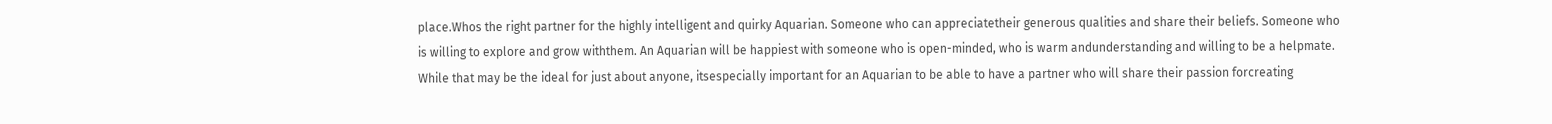place.Whos the right partner for the highly intelligent and quirky Aquarian. Someone who can appreciatetheir generous qualities and share their beliefs. Someone who is willing to explore and grow withthem. An Aquarian will be happiest with someone who is open-minded, who is warm andunderstanding and willing to be a helpmate. While that may be the ideal for just about anyone, itsespecially important for an Aquarian to be able to have a partner who will share their passion forcreating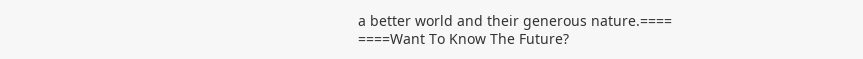a better world and their generous nature.==== ====Want To Know The Future?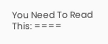You Need To Read This: ====